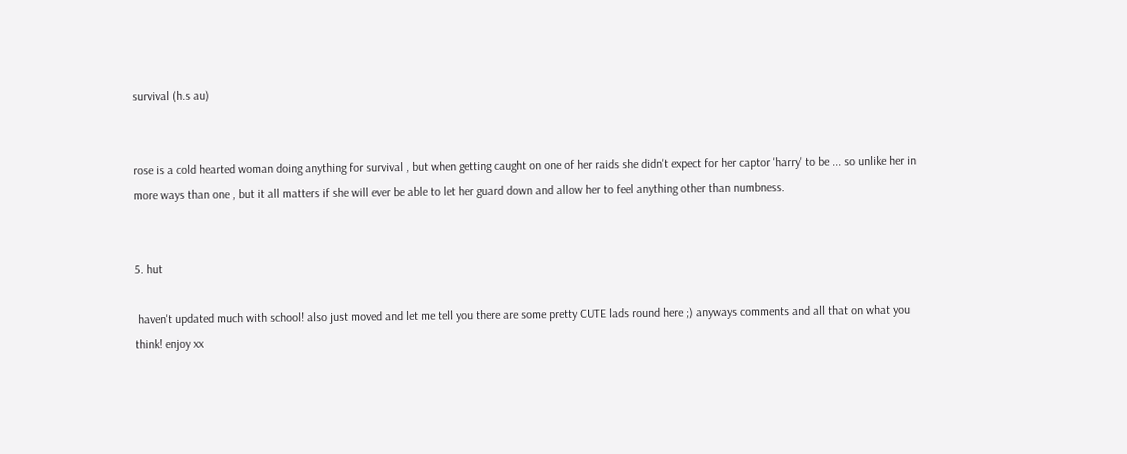survival (h.s au)


rose is a cold hearted woman doing anything for survival , but when getting caught on one of her raids she didn't expect for her captor 'harry' to be ... so unlike her in more ways than one , but it all matters if she will ever be able to let her guard down and allow her to feel anything other than numbness.


5. hut

 haven't updated much with school! also just moved and let me tell you there are some pretty CUTE lads round here ;) anyways comments and all that on what you think! enjoy xx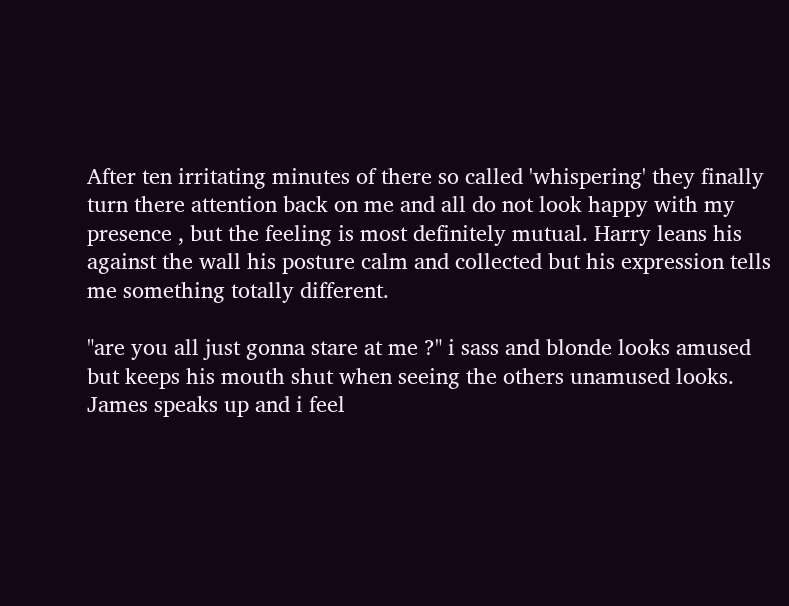After ten irritating minutes of there so called 'whispering' they finally turn there attention back on me and all do not look happy with my presence , but the feeling is most definitely mutual. Harry leans his against the wall his posture calm and collected but his expression tells me something totally different.

"are you all just gonna stare at me ?" i sass and blonde looks amused but keeps his mouth shut when seeing the others unamused looks. James speaks up and i feel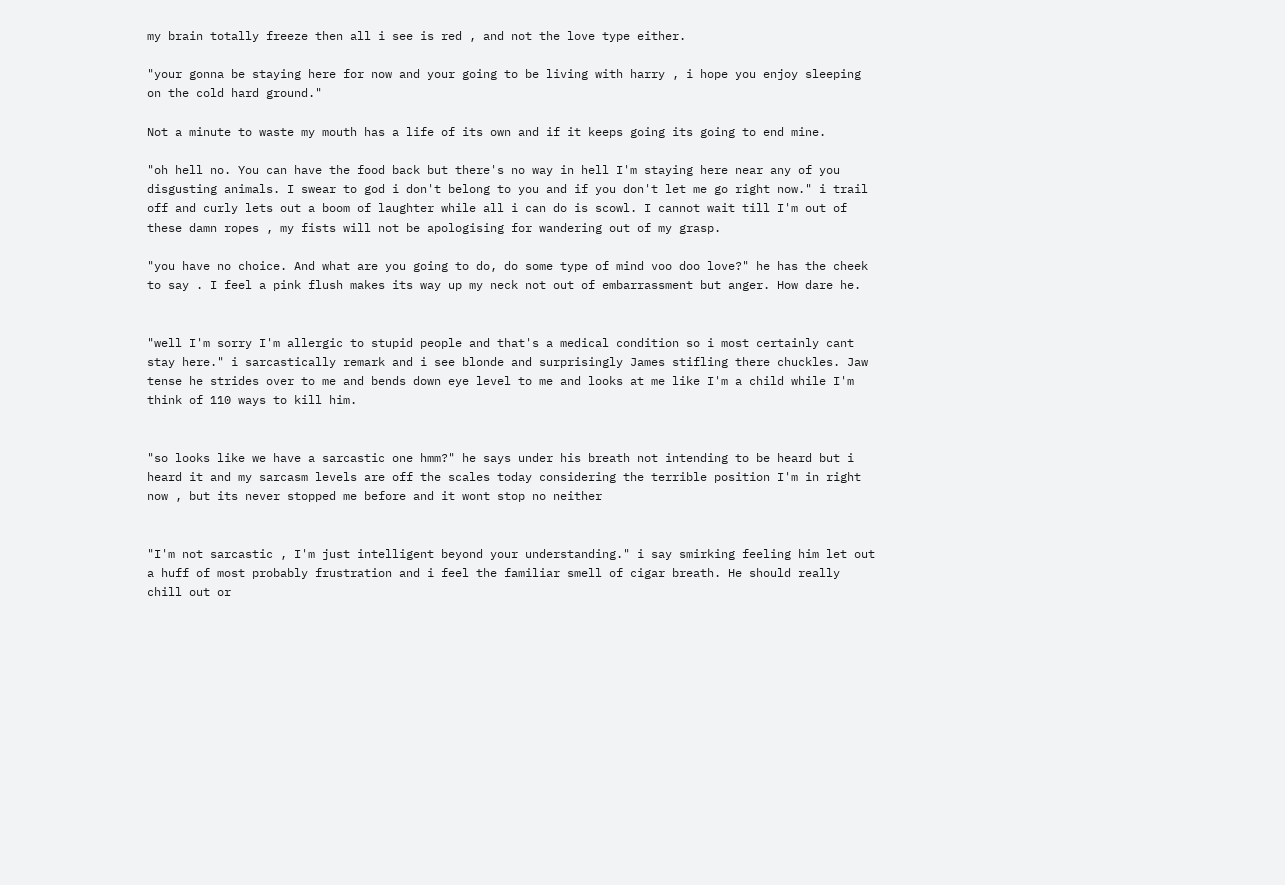my brain totally freeze then all i see is red , and not the love type either.

"your gonna be staying here for now and your going to be living with harry , i hope you enjoy sleeping on the cold hard ground."

Not a minute to waste my mouth has a life of its own and if it keeps going its going to end mine.

"oh hell no. You can have the food back but there's no way in hell I'm staying here near any of you disgusting animals. I swear to god i don't belong to you and if you don't let me go right now." i trail off and curly lets out a boom of laughter while all i can do is scowl. I cannot wait till I'm out of these damn ropes , my fists will not be apologising for wandering out of my grasp.

"you have no choice. And what are you going to do, do some type of mind voo doo love?" he has the cheek to say . I feel a pink flush makes its way up my neck not out of embarrassment but anger. How dare he.


"well I'm sorry I'm allergic to stupid people and that's a medical condition so i most certainly cant stay here." i sarcastically remark and i see blonde and surprisingly James stifling there chuckles. Jaw tense he strides over to me and bends down eye level to me and looks at me like I'm a child while I'm think of 110 ways to kill him.


"so looks like we have a sarcastic one hmm?" he says under his breath not intending to be heard but i heard it and my sarcasm levels are off the scales today considering the terrible position I'm in right now , but its never stopped me before and it wont stop no neither


"I'm not sarcastic , I'm just intelligent beyond your understanding." i say smirking feeling him let out a huff of most probably frustration and i feel the familiar smell of cigar breath. He should really chill out or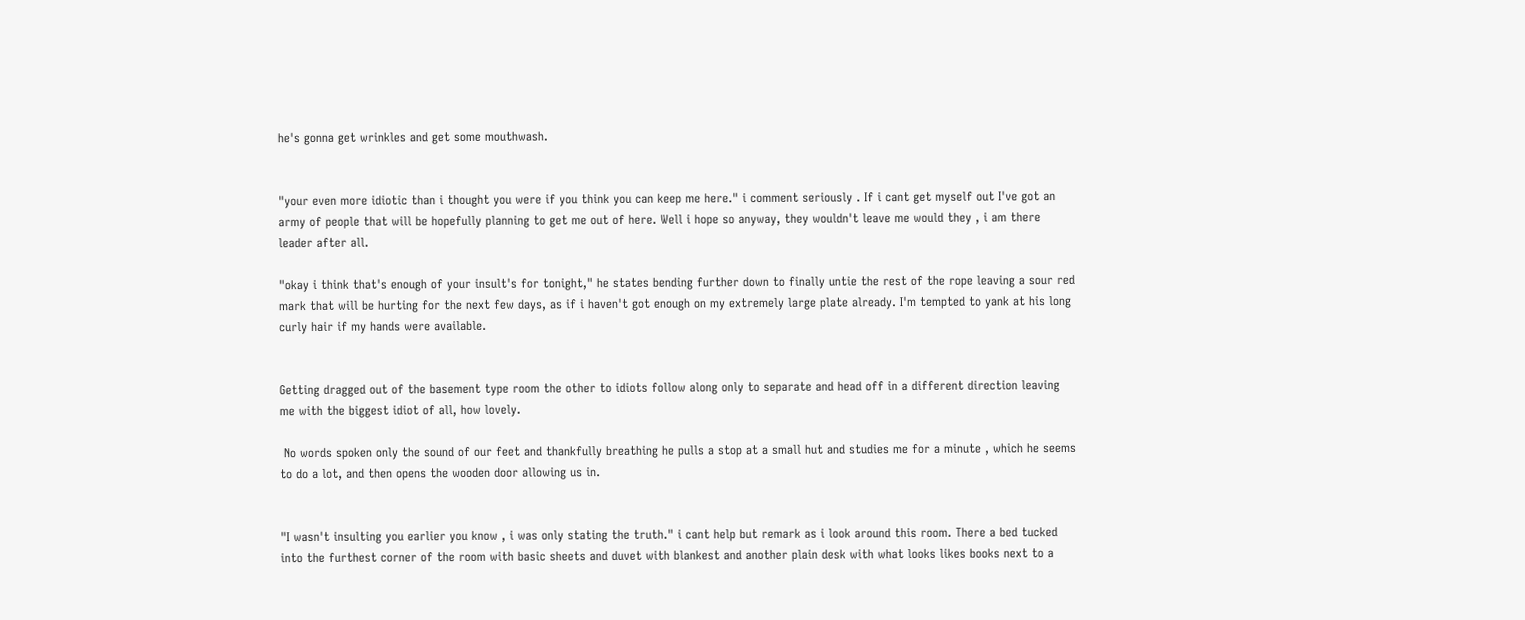he's gonna get wrinkles and get some mouthwash.


"your even more idiotic than i thought you were if you think you can keep me here." i comment seriously . If i cant get myself out I've got an army of people that will be hopefully planning to get me out of here. Well i hope so anyway, they wouldn't leave me would they , i am there leader after all.

"okay i think that's enough of your insult's for tonight," he states bending further down to finally untie the rest of the rope leaving a sour red mark that will be hurting for the next few days, as if i haven't got enough on my extremely large plate already. I'm tempted to yank at his long curly hair if my hands were available.


Getting dragged out of the basement type room the other to idiots follow along only to separate and head off in a different direction leaving me with the biggest idiot of all, how lovely.

 No words spoken only the sound of our feet and thankfully breathing he pulls a stop at a small hut and studies me for a minute , which he seems to do a lot, and then opens the wooden door allowing us in.


"I wasn't insulting you earlier you know , i was only stating the truth." i cant help but remark as i look around this room. There a bed tucked into the furthest corner of the room with basic sheets and duvet with blankest and another plain desk with what looks likes books next to a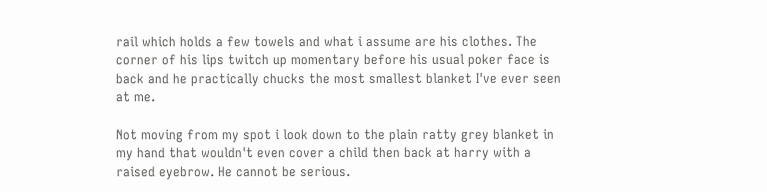rail which holds a few towels and what i assume are his clothes. The corner of his lips twitch up momentary before his usual poker face is back and he practically chucks the most smallest blanket I've ever seen at me.

Not moving from my spot i look down to the plain ratty grey blanket in my hand that wouldn't even cover a child then back at harry with a raised eyebrow. He cannot be serious.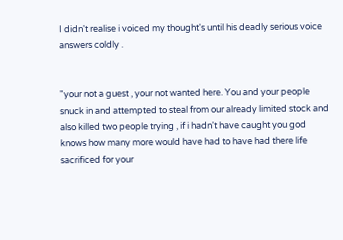I didn't realise i voiced my thought's until his deadly serious voice answers coldly .


"your not a guest , your not wanted here. You and your people snuck in and attempted to steal from our already limited stock and also killed two people trying , if i hadn't have caught you god knows how many more would have had to have had there life sacrificed for your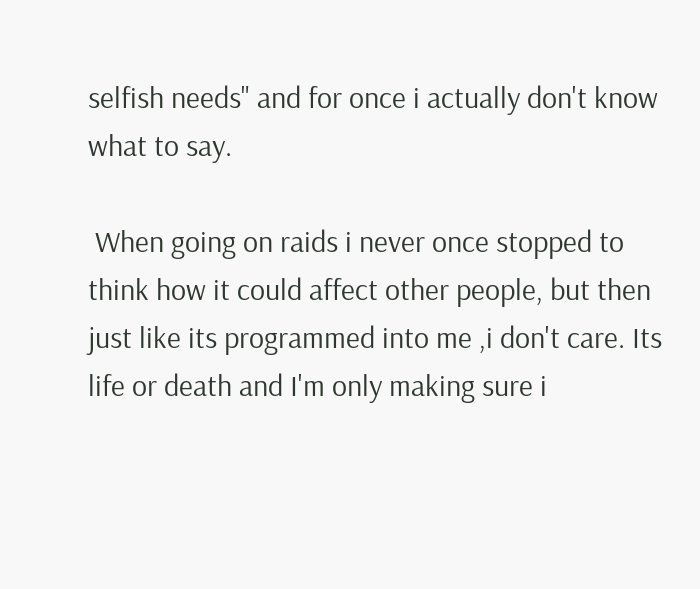selfish needs" and for once i actually don't know what to say.

 When going on raids i never once stopped to think how it could affect other people, but then just like its programmed into me ,i don't care. Its life or death and I'm only making sure i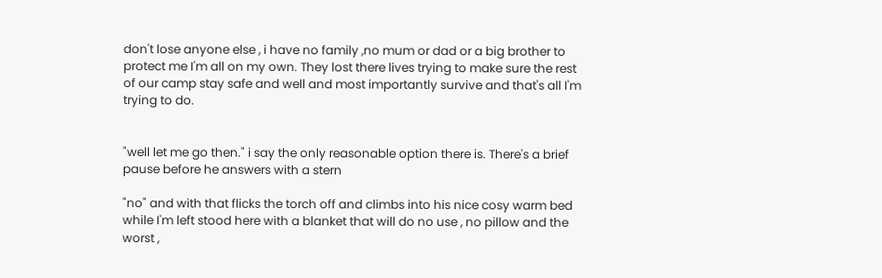don't lose anyone else , i have no family ,no mum or dad or a big brother to protect me I'm all on my own. They lost there lives trying to make sure the rest of our camp stay safe and well and most importantly survive and that's all I'm trying to do.


"well let me go then." i say the only reasonable option there is. There's a brief pause before he answers with a stern

"no" and with that flicks the torch off and climbs into his nice cosy warm bed while I'm left stood here with a blanket that will do no use , no pillow and the worst ,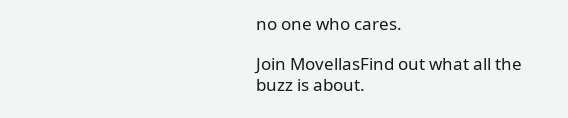no one who cares.

Join MovellasFind out what all the buzz is about.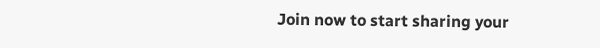Join now to start sharing your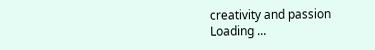creativity and passion
Loading ...